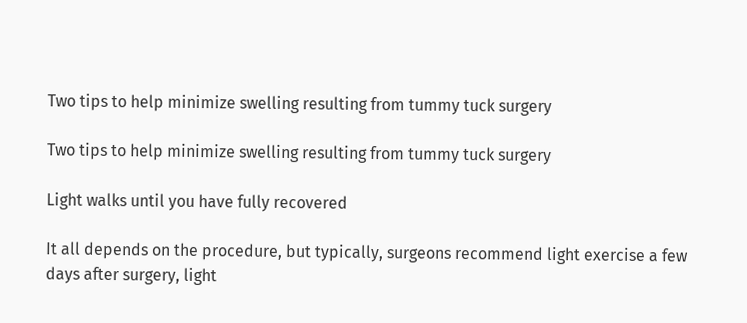Two tips to help minimize swelling resulting from tummy tuck surgery

Two tips to help minimize swelling resulting from tummy tuck surgery

Light walks until you have fully recovered

It all depends on the procedure, but typically, surgeons recommend light exercise a few days after surgery, light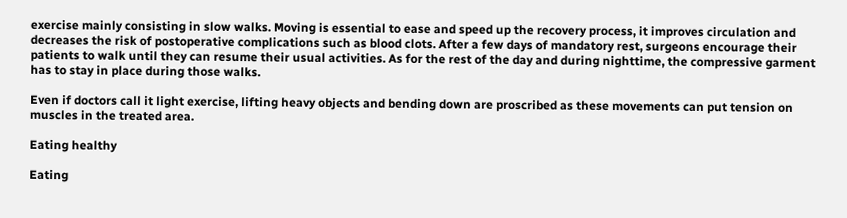exercise mainly consisting in slow walks. Moving is essential to ease and speed up the recovery process, it improves circulation and decreases the risk of postoperative complications such as blood clots. After a few days of mandatory rest, surgeons encourage their patients to walk until they can resume their usual activities. As for the rest of the day and during nighttime, the compressive garment has to stay in place during those walks.

Even if doctors call it light exercise, lifting heavy objects and bending down are proscribed as these movements can put tension on muscles in the treated area.

Eating healthy

Eating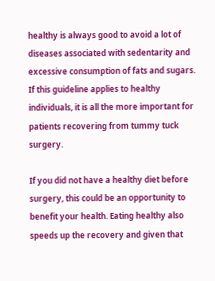healthy is always good to avoid a lot of diseases associated with sedentarity and excessive consumption of fats and sugars. If this guideline applies to healthy individuals, it is all the more important for patients recovering from tummy tuck surgery.

If you did not have a healthy diet before surgery, this could be an opportunity to benefit your health. Eating healthy also speeds up the recovery and given that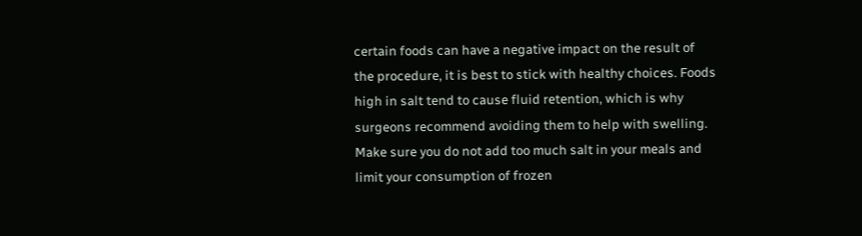certain foods can have a negative impact on the result of the procedure, it is best to stick with healthy choices. Foods high in salt tend to cause fluid retention, which is why surgeons recommend avoiding them to help with swelling. Make sure you do not add too much salt in your meals and limit your consumption of frozen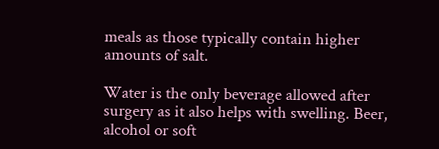meals as those typically contain higher amounts of salt.

Water is the only beverage allowed after surgery as it also helps with swelling. Beer, alcohol or soft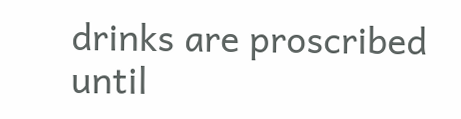drinks are proscribed until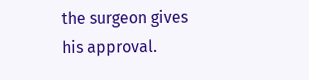the surgeon gives his approval.